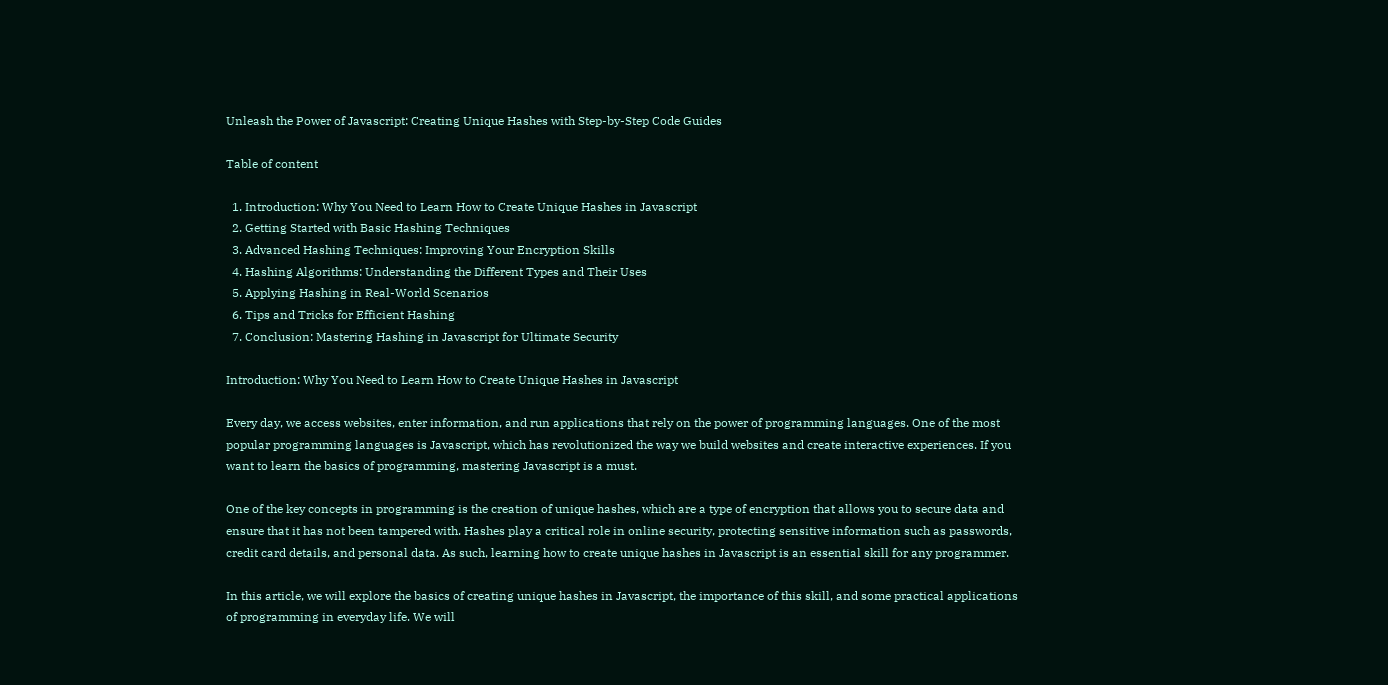Unleash the Power of Javascript: Creating Unique Hashes with Step-by-Step Code Guides

Table of content

  1. Introduction: Why You Need to Learn How to Create Unique Hashes in Javascript
  2. Getting Started with Basic Hashing Techniques
  3. Advanced Hashing Techniques: Improving Your Encryption Skills
  4. Hashing Algorithms: Understanding the Different Types and Their Uses
  5. Applying Hashing in Real-World Scenarios
  6. Tips and Tricks for Efficient Hashing
  7. Conclusion: Mastering Hashing in Javascript for Ultimate Security

Introduction: Why You Need to Learn How to Create Unique Hashes in Javascript

Every day, we access websites, enter information, and run applications that rely on the power of programming languages. One of the most popular programming languages is Javascript, which has revolutionized the way we build websites and create interactive experiences. If you want to learn the basics of programming, mastering Javascript is a must.

One of the key concepts in programming is the creation of unique hashes, which are a type of encryption that allows you to secure data and ensure that it has not been tampered with. Hashes play a critical role in online security, protecting sensitive information such as passwords, credit card details, and personal data. As such, learning how to create unique hashes in Javascript is an essential skill for any programmer.

In this article, we will explore the basics of creating unique hashes in Javascript, the importance of this skill, and some practical applications of programming in everyday life. We will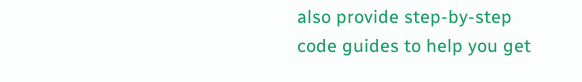also provide step-by-step code guides to help you get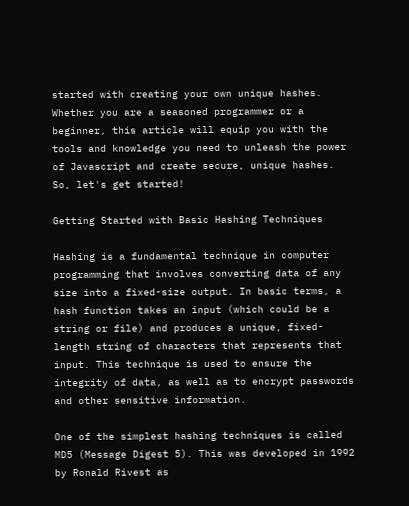started with creating your own unique hashes. Whether you are a seasoned programmer or a beginner, this article will equip you with the tools and knowledge you need to unleash the power of Javascript and create secure, unique hashes. So, let's get started!

Getting Started with Basic Hashing Techniques

Hashing is a fundamental technique in computer programming that involves converting data of any size into a fixed-size output. In basic terms, a hash function takes an input (which could be a string or file) and produces a unique, fixed-length string of characters that represents that input. This technique is used to ensure the integrity of data, as well as to encrypt passwords and other sensitive information.

One of the simplest hashing techniques is called MD5 (Message Digest 5). This was developed in 1992 by Ronald Rivest as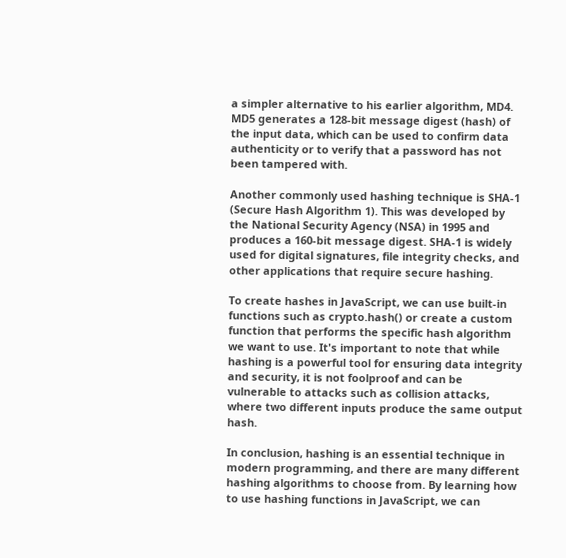a simpler alternative to his earlier algorithm, MD4. MD5 generates a 128-bit message digest (hash) of the input data, which can be used to confirm data authenticity or to verify that a password has not been tampered with.

Another commonly used hashing technique is SHA-1 (Secure Hash Algorithm 1). This was developed by the National Security Agency (NSA) in 1995 and produces a 160-bit message digest. SHA-1 is widely used for digital signatures, file integrity checks, and other applications that require secure hashing.

To create hashes in JavaScript, we can use built-in functions such as crypto.hash() or create a custom function that performs the specific hash algorithm we want to use. It's important to note that while hashing is a powerful tool for ensuring data integrity and security, it is not foolproof and can be vulnerable to attacks such as collision attacks, where two different inputs produce the same output hash.

In conclusion, hashing is an essential technique in modern programming, and there are many different hashing algorithms to choose from. By learning how to use hashing functions in JavaScript, we can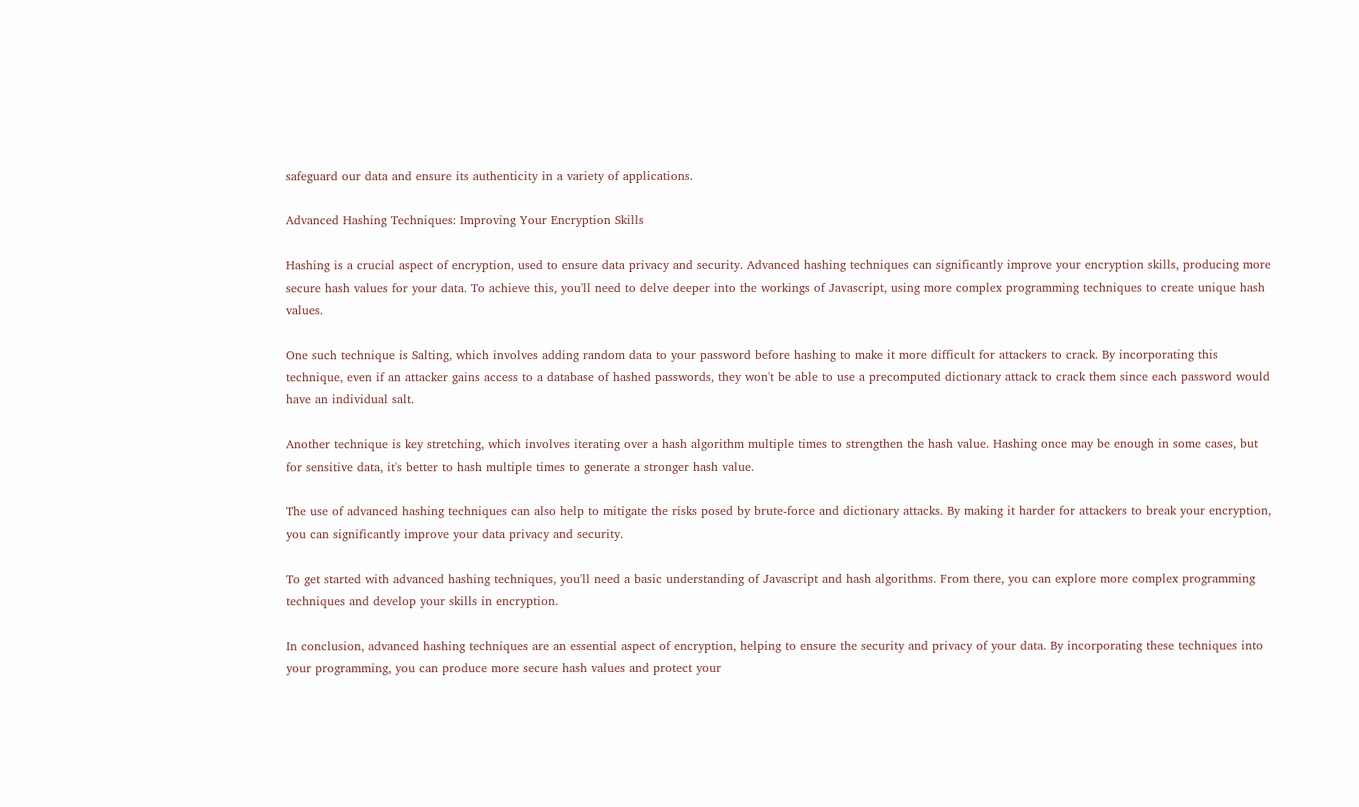safeguard our data and ensure its authenticity in a variety of applications.

Advanced Hashing Techniques: Improving Your Encryption Skills

Hashing is a crucial aspect of encryption, used to ensure data privacy and security. Advanced hashing techniques can significantly improve your encryption skills, producing more secure hash values for your data. To achieve this, you'll need to delve deeper into the workings of Javascript, using more complex programming techniques to create unique hash values.

One such technique is Salting, which involves adding random data to your password before hashing to make it more difficult for attackers to crack. By incorporating this technique, even if an attacker gains access to a database of hashed passwords, they won't be able to use a precomputed dictionary attack to crack them since each password would have an individual salt.

Another technique is key stretching, which involves iterating over a hash algorithm multiple times to strengthen the hash value. Hashing once may be enough in some cases, but for sensitive data, it's better to hash multiple times to generate a stronger hash value.

The use of advanced hashing techniques can also help to mitigate the risks posed by brute-force and dictionary attacks. By making it harder for attackers to break your encryption, you can significantly improve your data privacy and security.

To get started with advanced hashing techniques, you'll need a basic understanding of Javascript and hash algorithms. From there, you can explore more complex programming techniques and develop your skills in encryption.

In conclusion, advanced hashing techniques are an essential aspect of encryption, helping to ensure the security and privacy of your data. By incorporating these techniques into your programming, you can produce more secure hash values and protect your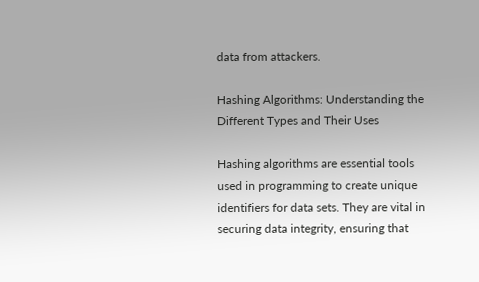data from attackers.

Hashing Algorithms: Understanding the Different Types and Their Uses

Hashing algorithms are essential tools used in programming to create unique identifiers for data sets. They are vital in securing data integrity, ensuring that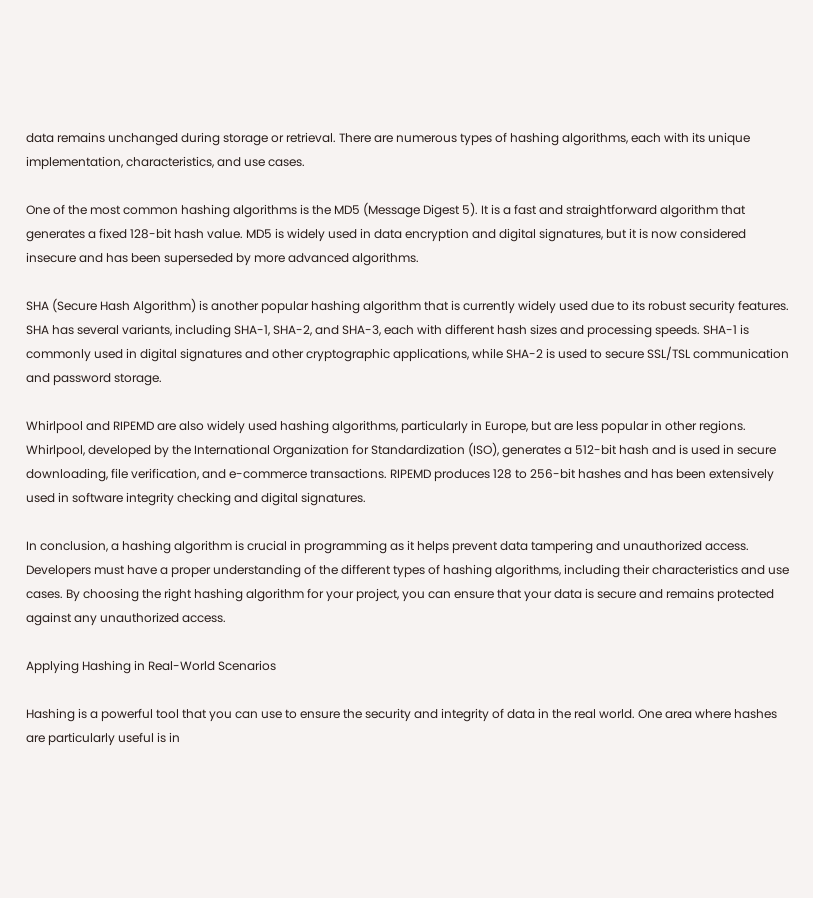data remains unchanged during storage or retrieval. There are numerous types of hashing algorithms, each with its unique implementation, characteristics, and use cases.

One of the most common hashing algorithms is the MD5 (Message Digest 5). It is a fast and straightforward algorithm that generates a fixed 128-bit hash value. MD5 is widely used in data encryption and digital signatures, but it is now considered insecure and has been superseded by more advanced algorithms.

SHA (Secure Hash Algorithm) is another popular hashing algorithm that is currently widely used due to its robust security features. SHA has several variants, including SHA-1, SHA-2, and SHA-3, each with different hash sizes and processing speeds. SHA-1 is commonly used in digital signatures and other cryptographic applications, while SHA-2 is used to secure SSL/TSL communication and password storage.

Whirlpool and RIPEMD are also widely used hashing algorithms, particularly in Europe, but are less popular in other regions. Whirlpool, developed by the International Organization for Standardization (ISO), generates a 512-bit hash and is used in secure downloading, file verification, and e-commerce transactions. RIPEMD produces 128 to 256-bit hashes and has been extensively used in software integrity checking and digital signatures.

In conclusion, a hashing algorithm is crucial in programming as it helps prevent data tampering and unauthorized access. Developers must have a proper understanding of the different types of hashing algorithms, including their characteristics and use cases. By choosing the right hashing algorithm for your project, you can ensure that your data is secure and remains protected against any unauthorized access.

Applying Hashing in Real-World Scenarios

Hashing is a powerful tool that you can use to ensure the security and integrity of data in the real world. One area where hashes are particularly useful is in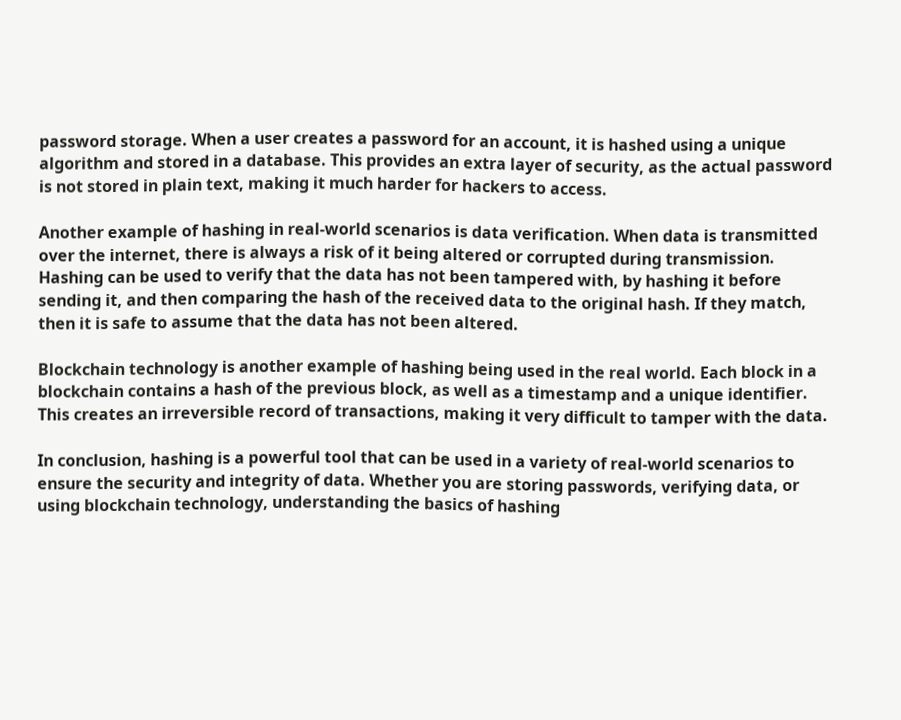password storage. When a user creates a password for an account, it is hashed using a unique algorithm and stored in a database. This provides an extra layer of security, as the actual password is not stored in plain text, making it much harder for hackers to access.

Another example of hashing in real-world scenarios is data verification. When data is transmitted over the internet, there is always a risk of it being altered or corrupted during transmission. Hashing can be used to verify that the data has not been tampered with, by hashing it before sending it, and then comparing the hash of the received data to the original hash. If they match, then it is safe to assume that the data has not been altered.

Blockchain technology is another example of hashing being used in the real world. Each block in a blockchain contains a hash of the previous block, as well as a timestamp and a unique identifier. This creates an irreversible record of transactions, making it very difficult to tamper with the data.

In conclusion, hashing is a powerful tool that can be used in a variety of real-world scenarios to ensure the security and integrity of data. Whether you are storing passwords, verifying data, or using blockchain technology, understanding the basics of hashing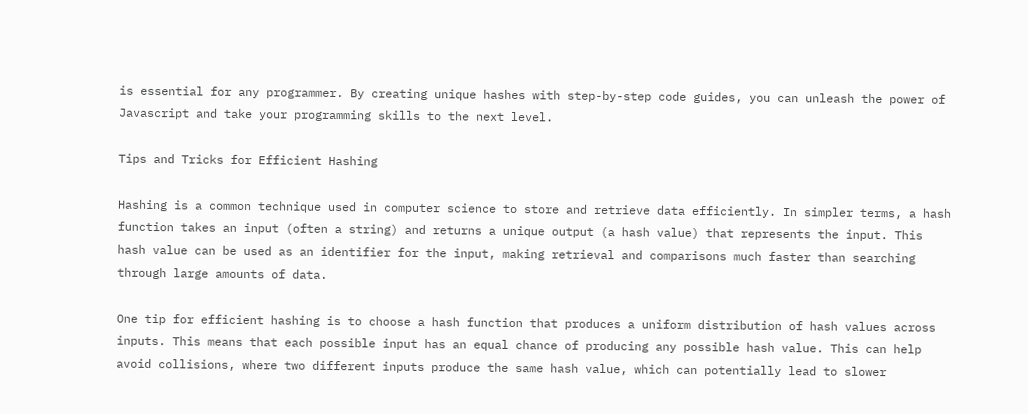is essential for any programmer. By creating unique hashes with step-by-step code guides, you can unleash the power of Javascript and take your programming skills to the next level.

Tips and Tricks for Efficient Hashing

Hashing is a common technique used in computer science to store and retrieve data efficiently. In simpler terms, a hash function takes an input (often a string) and returns a unique output (a hash value) that represents the input. This hash value can be used as an identifier for the input, making retrieval and comparisons much faster than searching through large amounts of data.

One tip for efficient hashing is to choose a hash function that produces a uniform distribution of hash values across inputs. This means that each possible input has an equal chance of producing any possible hash value. This can help avoid collisions, where two different inputs produce the same hash value, which can potentially lead to slower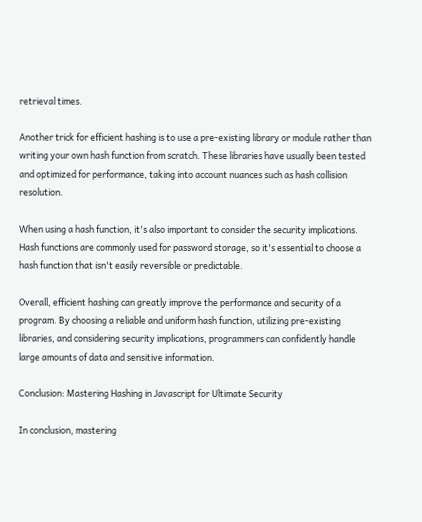retrieval times.

Another trick for efficient hashing is to use a pre-existing library or module rather than writing your own hash function from scratch. These libraries have usually been tested and optimized for performance, taking into account nuances such as hash collision resolution.

When using a hash function, it's also important to consider the security implications. Hash functions are commonly used for password storage, so it's essential to choose a hash function that isn't easily reversible or predictable.

Overall, efficient hashing can greatly improve the performance and security of a program. By choosing a reliable and uniform hash function, utilizing pre-existing libraries, and considering security implications, programmers can confidently handle large amounts of data and sensitive information.

Conclusion: Mastering Hashing in Javascript for Ultimate Security

In conclusion, mastering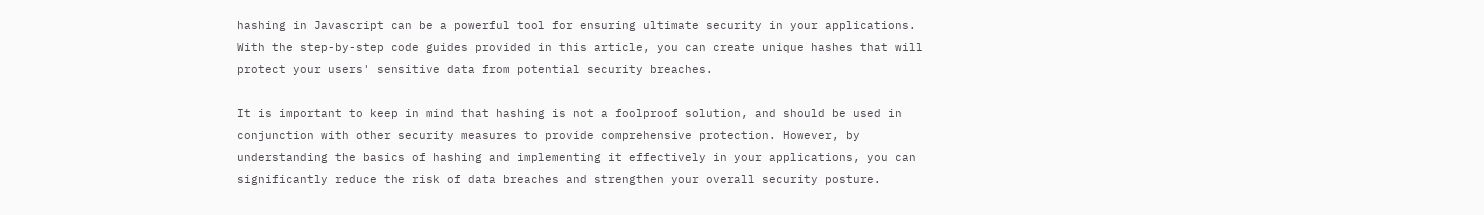hashing in Javascript can be a powerful tool for ensuring ultimate security in your applications. With the step-by-step code guides provided in this article, you can create unique hashes that will protect your users' sensitive data from potential security breaches.

It is important to keep in mind that hashing is not a foolproof solution, and should be used in conjunction with other security measures to provide comprehensive protection. However, by understanding the basics of hashing and implementing it effectively in your applications, you can significantly reduce the risk of data breaches and strengthen your overall security posture.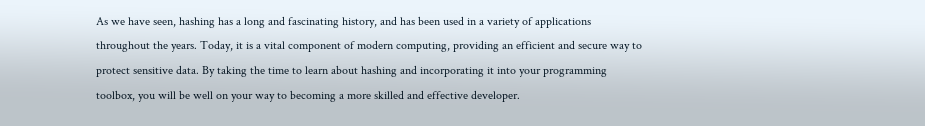As we have seen, hashing has a long and fascinating history, and has been used in a variety of applications throughout the years. Today, it is a vital component of modern computing, providing an efficient and secure way to protect sensitive data. By taking the time to learn about hashing and incorporating it into your programming toolbox, you will be well on your way to becoming a more skilled and effective developer.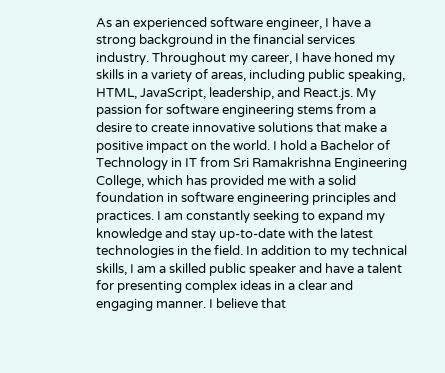As an experienced software engineer, I have a strong background in the financial services industry. Throughout my career, I have honed my skills in a variety of areas, including public speaking, HTML, JavaScript, leadership, and React.js. My passion for software engineering stems from a desire to create innovative solutions that make a positive impact on the world. I hold a Bachelor of Technology in IT from Sri Ramakrishna Engineering College, which has provided me with a solid foundation in software engineering principles and practices. I am constantly seeking to expand my knowledge and stay up-to-date with the latest technologies in the field. In addition to my technical skills, I am a skilled public speaker and have a talent for presenting complex ideas in a clear and engaging manner. I believe that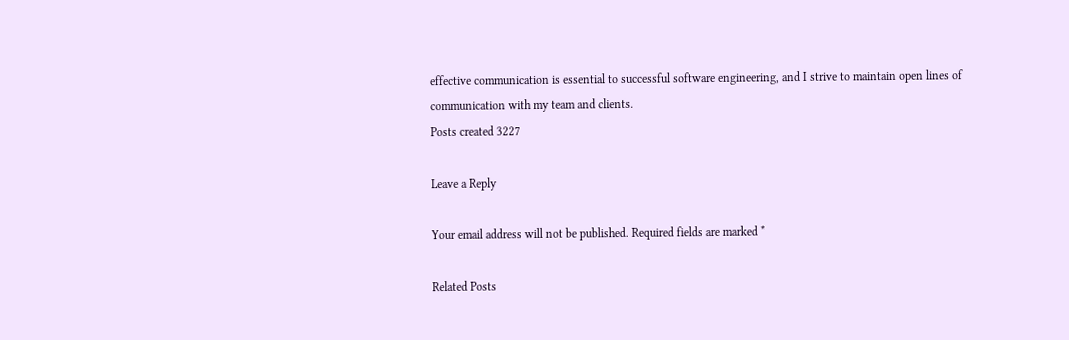effective communication is essential to successful software engineering, and I strive to maintain open lines of communication with my team and clients.
Posts created 3227

Leave a Reply

Your email address will not be published. Required fields are marked *

Related Posts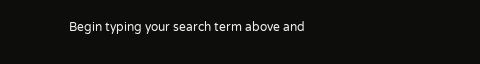Begin typing your search term above and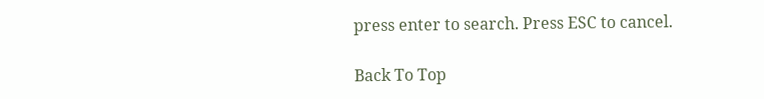press enter to search. Press ESC to cancel.

Back To Top